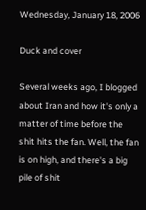Wednesday, January 18, 2006

Duck and cover

Several weeks ago, I blogged about Iran and how it's only a matter of time before the shit hits the fan. Well, the fan is on high, and there's a big pile of shit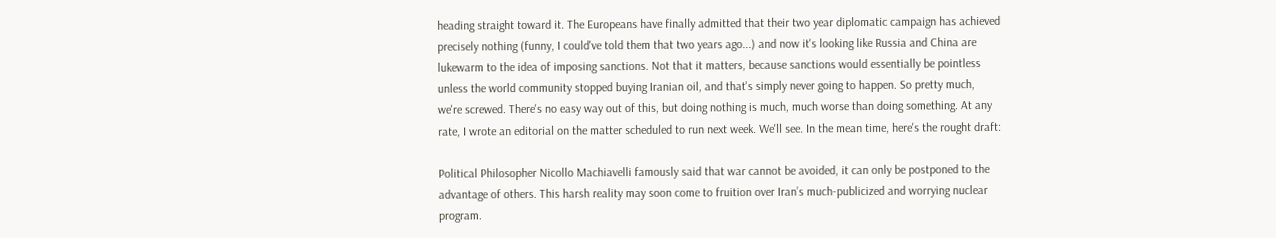heading straight toward it. The Europeans have finally admitted that their two year diplomatic campaign has achieved precisely nothing (funny, I could've told them that two years ago...) and now it's looking like Russia and China are lukewarm to the idea of imposing sanctions. Not that it matters, because sanctions would essentially be pointless unless the world community stopped buying Iranian oil, and that's simply never going to happen. So pretty much, we're screwed. There's no easy way out of this, but doing nothing is much, much worse than doing something. At any rate, I wrote an editorial on the matter scheduled to run next week. We'll see. In the mean time, here's the rought draft:

Political Philosopher Nicollo Machiavelli famously said that war cannot be avoided, it can only be postponed to the advantage of others. This harsh reality may soon come to fruition over Iran’s much-publicized and worrying nuclear program.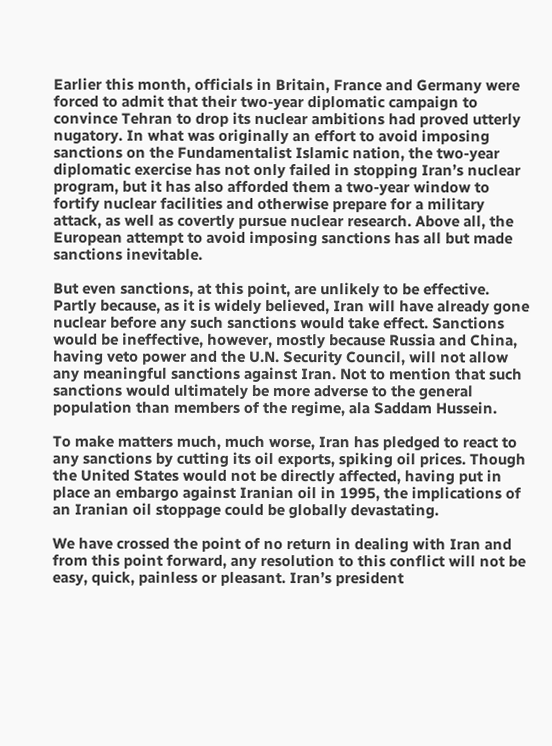Earlier this month, officials in Britain, France and Germany were forced to admit that their two-year diplomatic campaign to convince Tehran to drop its nuclear ambitions had proved utterly nugatory. In what was originally an effort to avoid imposing sanctions on the Fundamentalist Islamic nation, the two-year diplomatic exercise has not only failed in stopping Iran’s nuclear program, but it has also afforded them a two-year window to fortify nuclear facilities and otherwise prepare for a military attack, as well as covertly pursue nuclear research. Above all, the European attempt to avoid imposing sanctions has all but made sanctions inevitable.

But even sanctions, at this point, are unlikely to be effective. Partly because, as it is widely believed, Iran will have already gone nuclear before any such sanctions would take effect. Sanctions would be ineffective, however, mostly because Russia and China, having veto power and the U.N. Security Council, will not allow any meaningful sanctions against Iran. Not to mention that such sanctions would ultimately be more adverse to the general population than members of the regime, ala Saddam Hussein.

To make matters much, much worse, Iran has pledged to react to any sanctions by cutting its oil exports, spiking oil prices. Though the United States would not be directly affected, having put in place an embargo against Iranian oil in 1995, the implications of an Iranian oil stoppage could be globally devastating.

We have crossed the point of no return in dealing with Iran and from this point forward, any resolution to this conflict will not be easy, quick, painless or pleasant. Iran’s president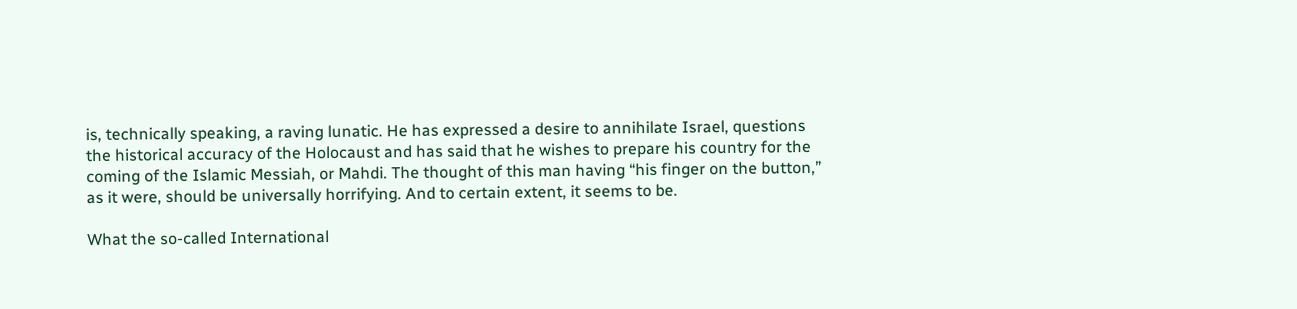is, technically speaking, a raving lunatic. He has expressed a desire to annihilate Israel, questions the historical accuracy of the Holocaust and has said that he wishes to prepare his country for the coming of the Islamic Messiah, or Mahdi. The thought of this man having “his finger on the button,” as it were, should be universally horrifying. And to certain extent, it seems to be.

What the so-called International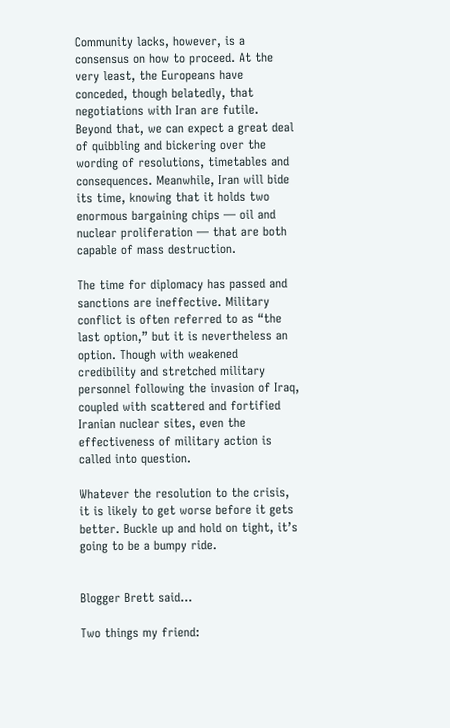Community lacks, however, is a consensus on how to proceed. At the very least, the Europeans have conceded, though belatedly, that negotiations with Iran are futile. Beyond that, we can expect a great deal of quibbling and bickering over the wording of resolutions, timetables and consequences. Meanwhile, Iran will bide its time, knowing that it holds two enormous bargaining chips — oil and nuclear proliferation — that are both capable of mass destruction.

The time for diplomacy has passed and sanctions are ineffective. Military conflict is often referred to as “the last option,” but it is nevertheless an option. Though with weakened credibility and stretched military personnel following the invasion of Iraq, coupled with scattered and fortified Iranian nuclear sites, even the effectiveness of military action is called into question.

Whatever the resolution to the crisis, it is likely to get worse before it gets better. Buckle up and hold on tight, it’s going to be a bumpy ride.


Blogger Brett said...

Two things my friend: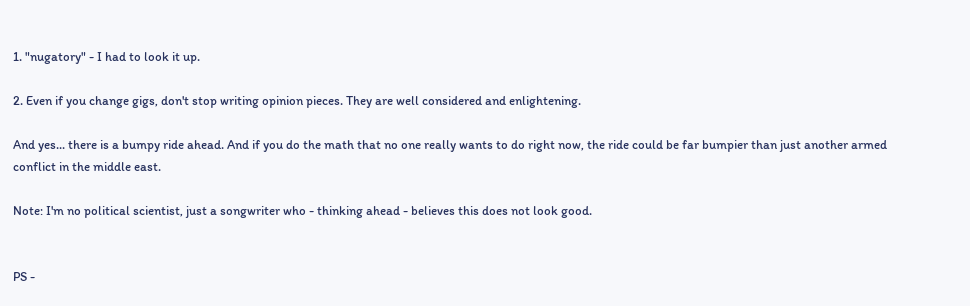1. "nugatory" - I had to look it up.

2. Even if you change gigs, don't stop writing opinion pieces. They are well considered and enlightening.

And yes... there is a bumpy ride ahead. And if you do the math that no one really wants to do right now, the ride could be far bumpier than just another armed conflict in the middle east.

Note: I'm no political scientist, just a songwriter who - thinking ahead - believes this does not look good.


PS -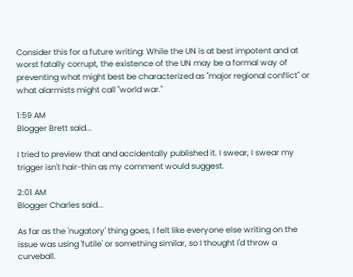Consider this for a future writing: While the UN is at best impotent and at worst fatally corrupt, the existence of the UN may be a formal way of preventing what might best be characterized as "major regional conflict" or what alarmists might call "world war."

1:59 AM
Blogger Brett said...

I tried to preview that and accidentally published it. I swear, I swear my trigger isn't hair-thin as my comment would suggest.

2:01 AM
Blogger Charles said...

As far as the 'nugatory' thing goes, I felt like everyone else writing on the issue was using 'futile' or something similar, so I thought I'd throw a curveball.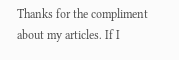Thanks for the compliment about my articles. If I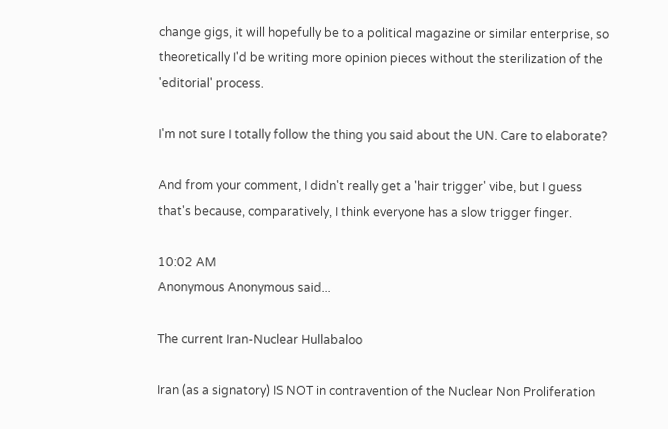change gigs, it will hopefully be to a political magazine or similar enterprise, so theoretically I'd be writing more opinion pieces without the sterilization of the 'editorial' process.

I'm not sure I totally follow the thing you said about the UN. Care to elaborate?

And from your comment, I didn't really get a 'hair trigger' vibe, but I guess that's because, comparatively, I think everyone has a slow trigger finger.

10:02 AM
Anonymous Anonymous said...

The current Iran-Nuclear Hullabaloo

Iran (as a signatory) IS NOT in contravention of the Nuclear Non Proliferation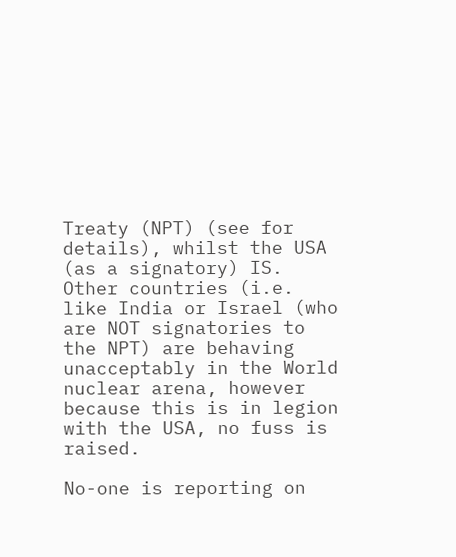Treaty (NPT) (see for details), whilst the USA (as a signatory) IS. Other countries (i.e. like India or Israel (who are NOT signatories to the NPT) are behaving unacceptably in the World nuclear arena, however because this is in legion with the USA, no fuss is raised.

No-one is reporting on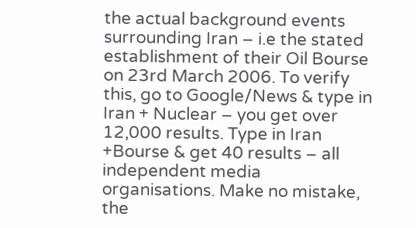the actual background events surrounding Iran – i.e the stated establishment of their Oil Bourse on 23rd March 2006. To verify this, go to Google/News & type in Iran + Nuclear – you get over 12,000 results. Type in Iran +Bourse & get 40 results – all independent media organisations. Make no mistake, the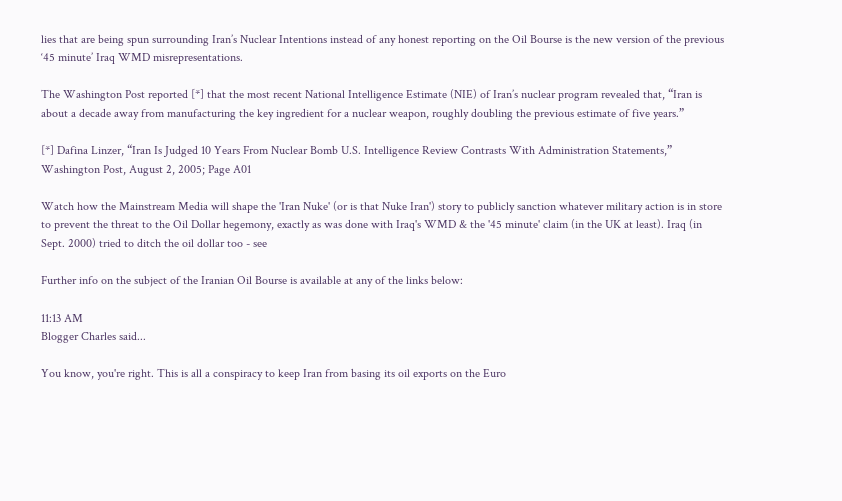lies that are being spun surrounding Iran’s Nuclear Intentions instead of any honest reporting on the Oil Bourse is the new version of the previous ‘45 minute’ Iraq WMD misrepresentations.

The Washington Post reported [*] that the most recent National Intelligence Estimate (NIE) of Iran’s nuclear program revealed that, “Iran is about a decade away from manufacturing the key ingredient for a nuclear weapon, roughly doubling the previous estimate of five years.”

[*] Dafina Linzer, “Iran Is Judged 10 Years From Nuclear Bomb U.S. Intelligence Review Contrasts With Administration Statements,” Washington Post, August 2, 2005; Page A01

Watch how the Mainstream Media will shape the 'Iran Nuke' (or is that Nuke Iran') story to publicly sanction whatever military action is in store to prevent the threat to the Oil Dollar hegemony, exactly as was done with Iraq's WMD & the '45 minute' claim (in the UK at least). Iraq (in Sept. 2000) tried to ditch the oil dollar too - see

Further info on the subject of the Iranian Oil Bourse is available at any of the links below:

11:13 AM
Blogger Charles said...

You know, you're right. This is all a conspiracy to keep Iran from basing its oil exports on the Euro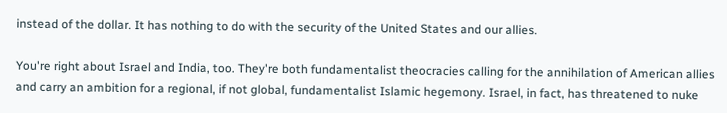instead of the dollar. It has nothing to do with the security of the United States and our allies.

You're right about Israel and India, too. They're both fundamentalist theocracies calling for the annihilation of American allies and carry an ambition for a regional, if not global, fundamentalist Islamic hegemony. Israel, in fact, has threatened to nuke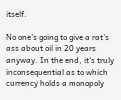itself.

No one's going to give a rat's ass about oil in 20 years anyway. In the end, it's truly inconsequential as to which currency holds a monopoly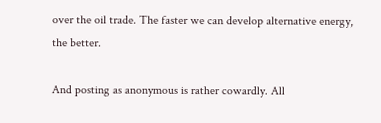over the oil trade. The faster we can develop alternative energy, the better.

And posting as anonymous is rather cowardly. All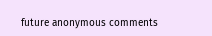future anonymous comments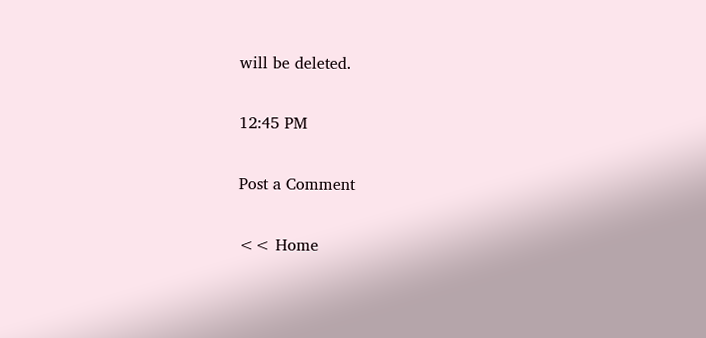will be deleted.

12:45 PM

Post a Comment

<< Home